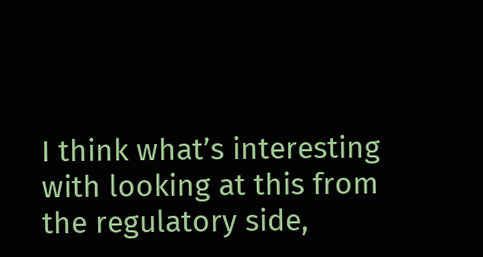I think what’s interesting with looking at this from the regulatory side,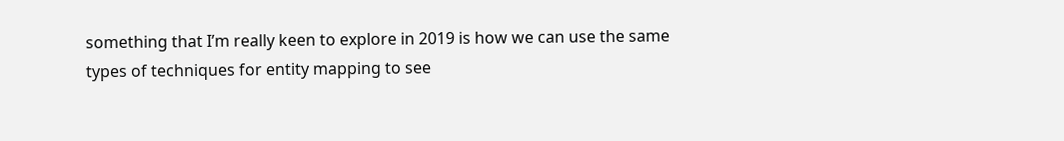something that I’m really keen to explore in 2019 is how we can use the same types of techniques for entity mapping to see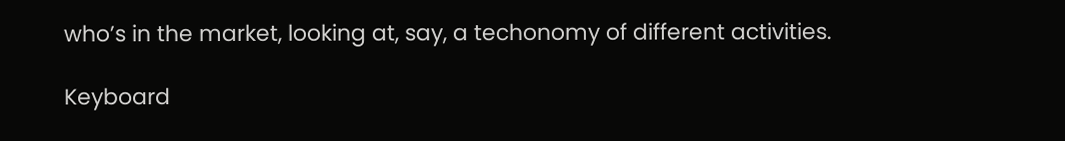who’s in the market, looking at, say, a techonomy of different activities.

Keyboard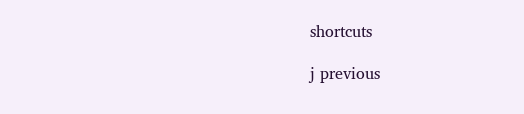shortcuts

j previous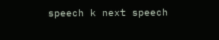speech k next speech